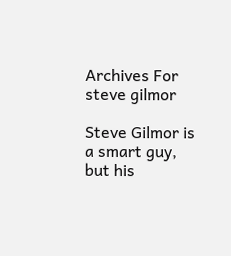Archives For steve gilmor

Steve Gilmor is a smart guy, but his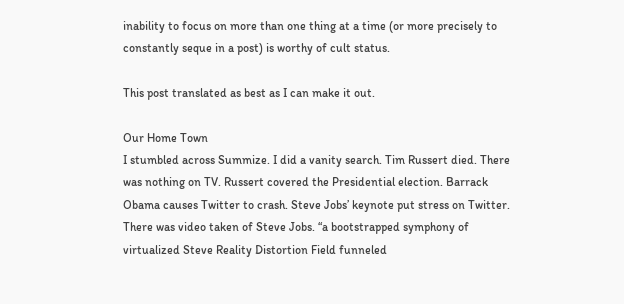inability to focus on more than one thing at a time (or more precisely to constantly seque in a post) is worthy of cult status.

This post translated as best as I can make it out.

Our Home Town
I stumbled across Summize. I did a vanity search. Tim Russert died. There was nothing on TV. Russert covered the Presidential election. Barrack Obama causes Twitter to crash. Steve Jobs’ keynote put stress on Twitter. There was video taken of Steve Jobs. “a bootstrapped symphony of virtualized Steve Reality Distortion Field funneled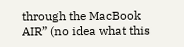through the MacBook AIR” (no idea what this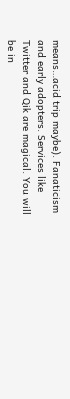means…acid trip maybe). Fanaticism and early adopters. Services like Twitter and Qik are magical. You will be in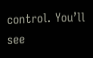control. You’ll see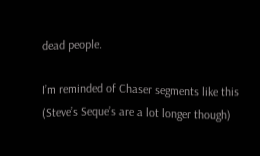dead people.

I’m reminded of Chaser segments like this (Steve’s Seque’s are a lot longer though)